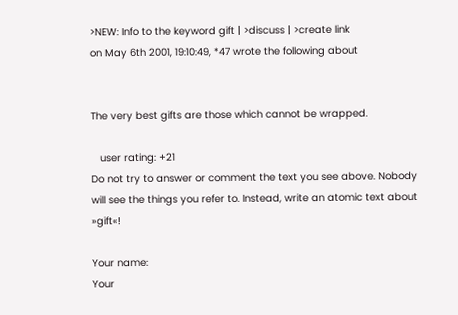>NEW: Info to the keyword gift | >discuss | >create link
on May 6th 2001, 19:10:49, *47 wrote the following about


The very best gifts are those which cannot be wrapped.

   user rating: +21
Do not try to answer or comment the text you see above. Nobody will see the things you refer to. Instead, write an atomic text about »gift«!

Your name:
Your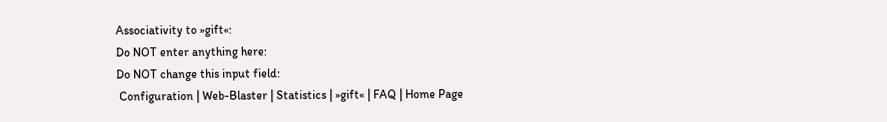Associativity to »gift«:
Do NOT enter anything here:
Do NOT change this input field:
 Configuration | Web-Blaster | Statistics | »gift« | FAQ | Home Page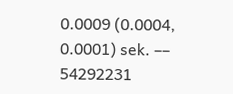0.0009 (0.0004, 0.0001) sek. –– 54292231